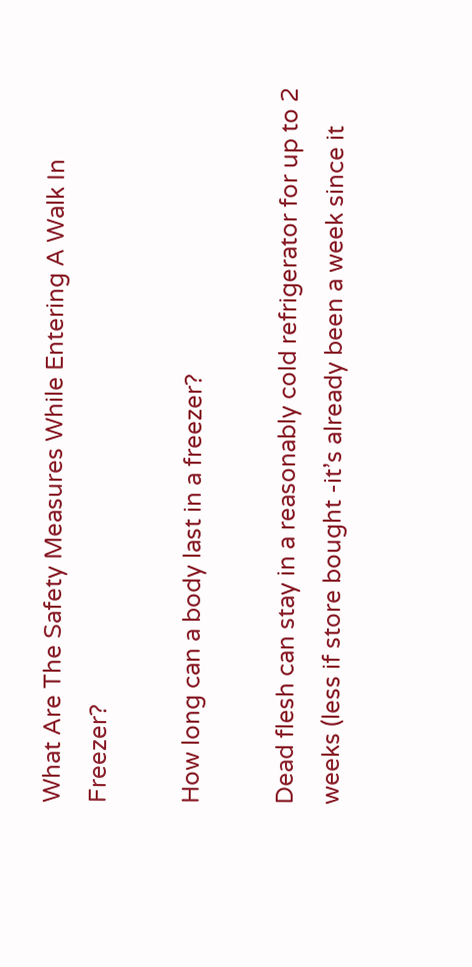What Are The Safety Measures While Entering A Walk In Freezer?

How long can a body last in a freezer?

Dead flesh can stay in a reasonably cold refrigerator for up to 2 weeks (less if store bought -it’s already been a week since it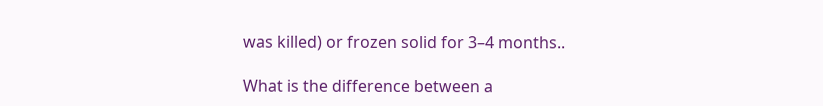was killed) or frozen solid for 3–4 months..

What is the difference between a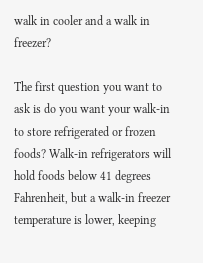walk in cooler and a walk in freezer?

The first question you want to ask is do you want your walk-in to store refrigerated or frozen foods? Walk-in refrigerators will hold foods below 41 degrees Fahrenheit, but a walk-in freezer temperature is lower, keeping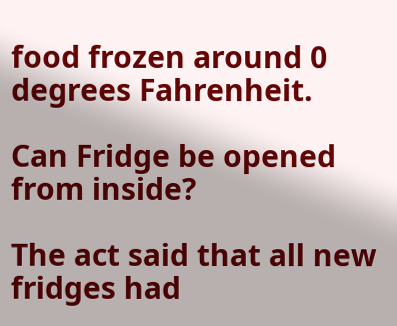food frozen around 0 degrees Fahrenheit.

Can Fridge be opened from inside?

The act said that all new fridges had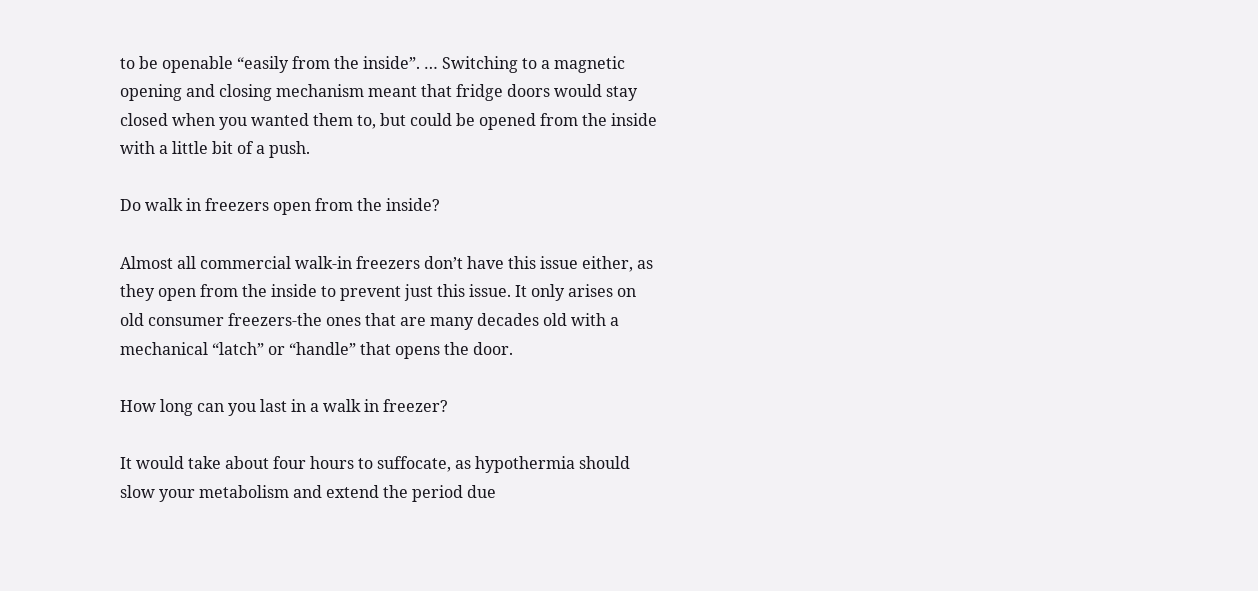to be openable “easily from the inside”. … Switching to a magnetic opening and closing mechanism meant that fridge doors would stay closed when you wanted them to, but could be opened from the inside with a little bit of a push.

Do walk in freezers open from the inside?

Almost all commercial walk-in freezers don’t have this issue either, as they open from the inside to prevent just this issue. It only arises on old consumer freezers-the ones that are many decades old with a mechanical “latch” or “handle” that opens the door.

How long can you last in a walk in freezer?

It would take about four hours to suffocate, as hypothermia should slow your metabolism and extend the period due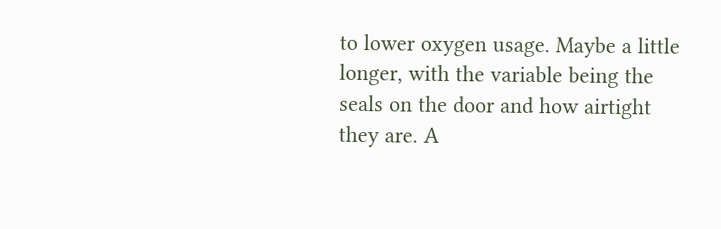to lower oxygen usage. Maybe a little longer, with the variable being the seals on the door and how airtight they are. A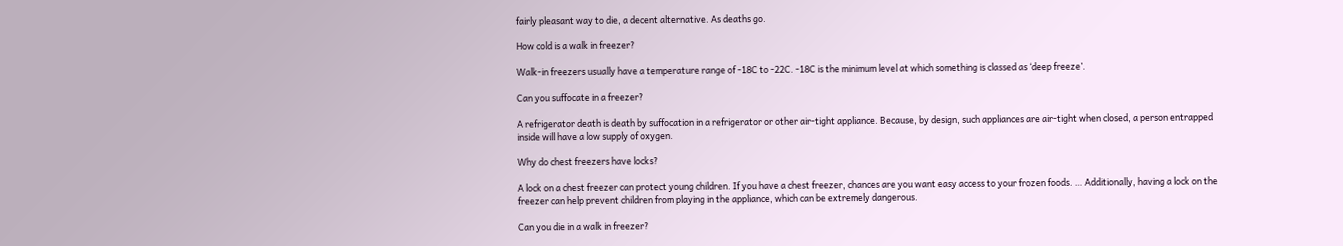fairly pleasant way to die, a decent alternative. As deaths go.

How cold is a walk in freezer?

Walk-in freezers usually have a temperature range of -18C to -22C. -18C is the minimum level at which something is classed as ‘deep freeze’.

Can you suffocate in a freezer?

A refrigerator death is death by suffocation in a refrigerator or other air-tight appliance. Because, by design, such appliances are air-tight when closed, a person entrapped inside will have a low supply of oxygen.

Why do chest freezers have locks?

A lock on a chest freezer can protect young children. If you have a chest freezer, chances are you want easy access to your frozen foods. … Additionally, having a lock on the freezer can help prevent children from playing in the appliance, which can be extremely dangerous.

Can you die in a walk in freezer?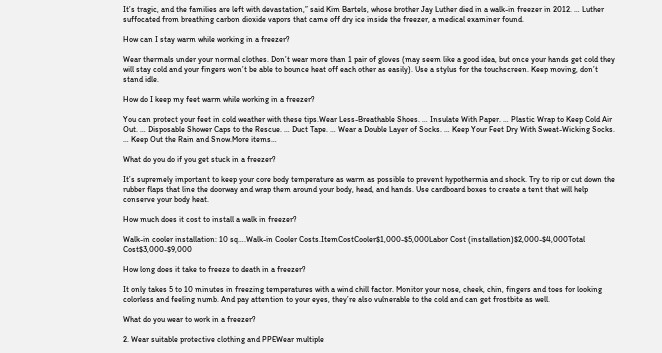It’s tragic, and the families are left with devastation,” said Kim Bartels, whose brother Jay Luther died in a walk-in freezer in 2012. … Luther suffocated from breathing carbon dioxide vapors that came off dry ice inside the freezer, a medical examiner found.

How can I stay warm while working in a freezer?

Wear thermals under your normal clothes. Don’t wear more than 1 pair of gloves (may seem like a good idea, but once your hands get cold they will stay cold and your fingers won’t be able to bounce heat off each other as easily). Use a stylus for the touchscreen. Keep moving, don’t stand idle.

How do I keep my feet warm while working in a freezer?

You can protect your feet in cold weather with these tips.Wear Less-Breathable Shoes. … Insulate With Paper. … Plastic Wrap to Keep Cold Air Out. … Disposable Shower Caps to the Rescue. … Duct Tape. … Wear a Double Layer of Socks. … Keep Your Feet Dry With Sweat-Wicking Socks. … Keep Out the Rain and Snow.More items…

What do you do if you get stuck in a freezer?

It’s supremely important to keep your core body temperature as warm as possible to prevent hypothermia and shock. Try to rip or cut down the rubber flaps that line the doorway and wrap them around your body, head, and hands. Use cardboard boxes to create a tent that will help conserve your body heat.

How much does it cost to install a walk in freezer?

Walk-in cooler installation: 10 sq….Walk-in Cooler Costs.ItemCostCooler$1,000-$5,000Labor Cost (installation)$2,000-$4,000Total Cost$3,000-$9,000

How long does it take to freeze to death in a freezer?

It only takes 5 to 10 minutes in freezing temperatures with a wind chill factor. Monitor your nose, cheek, chin, fingers and toes for looking colorless and feeling numb. And pay attention to your eyes, they’re also vulnerable to the cold and can get frostbite as well.

What do you wear to work in a freezer?

2. Wear suitable protective clothing and PPEWear multiple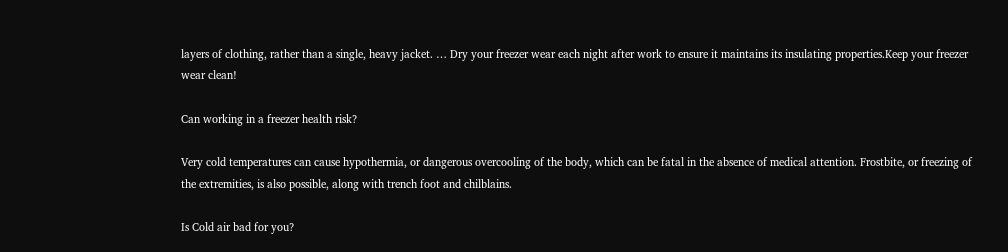layers of clothing, rather than a single, heavy jacket. … Dry your freezer wear each night after work to ensure it maintains its insulating properties.Keep your freezer wear clean!

Can working in a freezer health risk?

Very cold temperatures can cause hypothermia, or dangerous overcooling of the body, which can be fatal in the absence of medical attention. Frostbite, or freezing of the extremities, is also possible, along with trench foot and chilblains.

Is Cold air bad for you?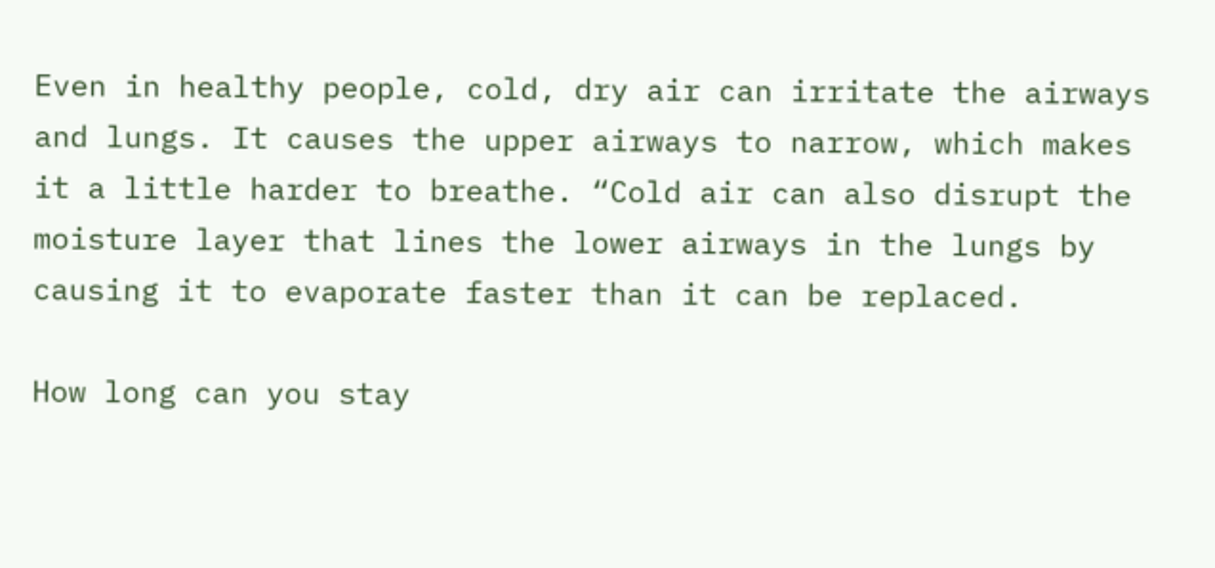Even in healthy people, cold, dry air can irritate the airways and lungs. It causes the upper airways to narrow, which makes it a little harder to breathe. “Cold air can also disrupt the moisture layer that lines the lower airways in the lungs by causing it to evaporate faster than it can be replaced.

How long can you stay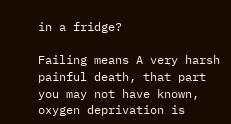in a fridge?

Failing means A very harsh painful death, that part you may not have known, oxygen deprivation is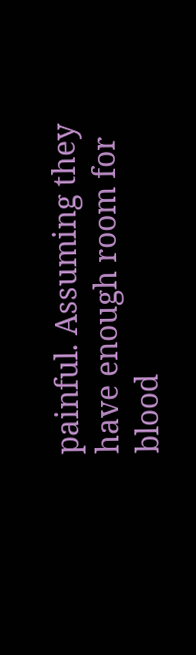painful. Assuming they have enough room for blood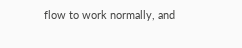flow to work normally, and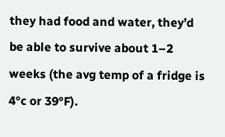they had food and water, they’d be able to survive about 1–2 weeks (the avg temp of a fridge is 4°c or 39°F).